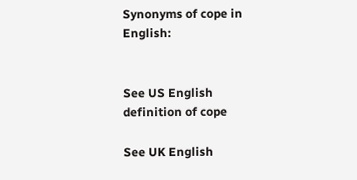Synonyms of cope in English:


See US English definition of cope

See UK English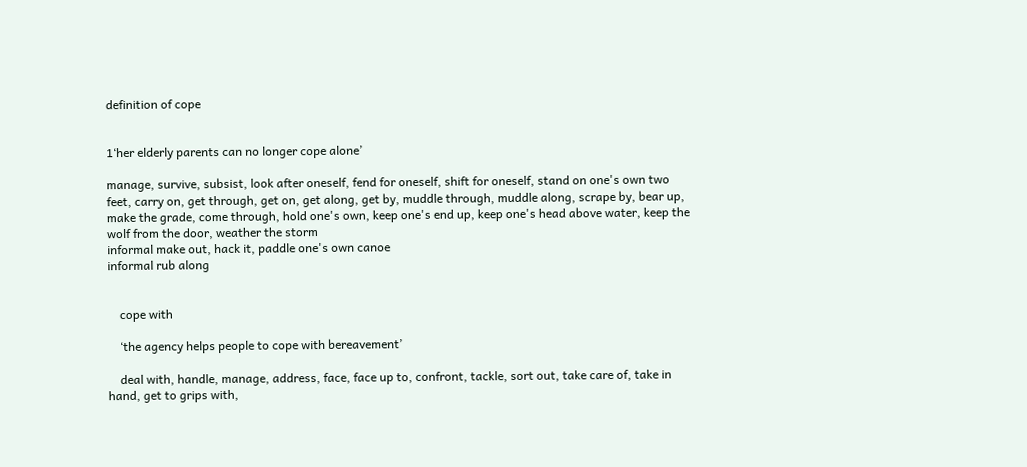definition of cope


1‘her elderly parents can no longer cope alone’

manage, survive, subsist, look after oneself, fend for oneself, shift for oneself, stand on one's own two feet, carry on, get through, get on, get along, get by, muddle through, muddle along, scrape by, bear up, make the grade, come through, hold one's own, keep one's end up, keep one's head above water, keep the wolf from the door, weather the storm
informal make out, hack it, paddle one's own canoe
informal rub along


    cope with

    ‘the agency helps people to cope with bereavement’

    deal with, handle, manage, address, face, face up to, confront, tackle, sort out, take care of, take in hand, get to grips with,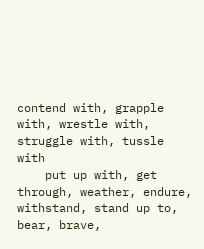contend with, grapple with, wrestle with, struggle with, tussle with
    put up with, get through, weather, endure, withstand, stand up to, bear, brave,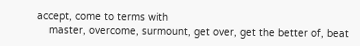accept, come to terms with
    master, overcome, surmount, get over, get the better of, beat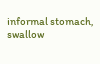informal stomach, swallow